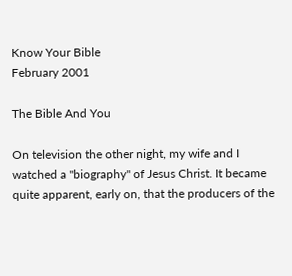Know Your Bible
February 2001

The Bible And You

On television the other night, my wife and I watched a "biography" of Jesus Christ. It became quite apparent, early on, that the producers of the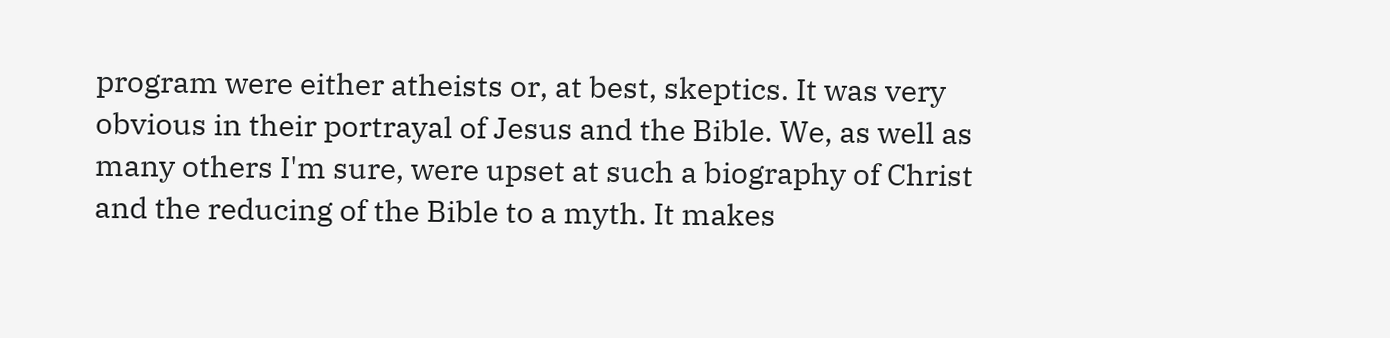program were either atheists or, at best, skeptics. It was very obvious in their portrayal of Jesus and the Bible. We, as well as many others I'm sure, were upset at such a biography of Christ and the reducing of the Bible to a myth. It makes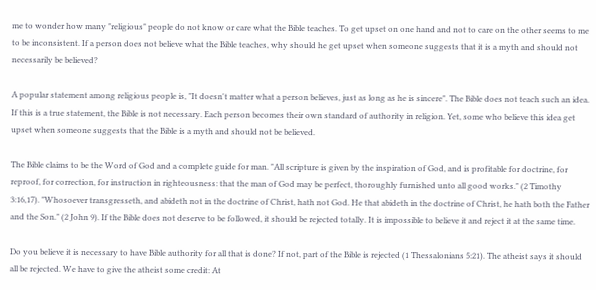me to wonder how many "religious" people do not know or care what the Bible teaches. To get upset on one hand and not to care on the other seems to me to be inconsistent. If a person does not believe what the Bible teaches, why should he get upset when someone suggests that it is a myth and should not necessarily be believed?

A popular statement among religious people is, "It doesn't matter what a person believes, just as long as he is sincere". The Bible does not teach such an idea. If this is a true statement, the Bible is not necessary. Each person becomes their own standard of authority in religion. Yet, some who believe this idea get upset when someone suggests that the Bible is a myth and should not be believed.

The Bible claims to be the Word of God and a complete guide for man. "All scripture is given by the inspiration of God, and is profitable for doctrine, for reproof, for correction, for instruction in righteousness: that the man of God may be perfect, thoroughly furnished unto all good works." (2 Timothy 3:16,17). "Whosoever transgresseth, and abideth not in the doctrine of Christ, hath not God. He that abideth in the doctrine of Christ, he hath both the Father and the Son." (2 John 9). If the Bible does not deserve to be followed, it should be rejected totally. It is impossible to believe it and reject it at the same time.

Do you believe it is necessary to have Bible authority for all that is done? If not, part of the Bible is rejected (1 Thessalonians 5:21). The atheist says it should all be rejected. We have to give the atheist some credit: At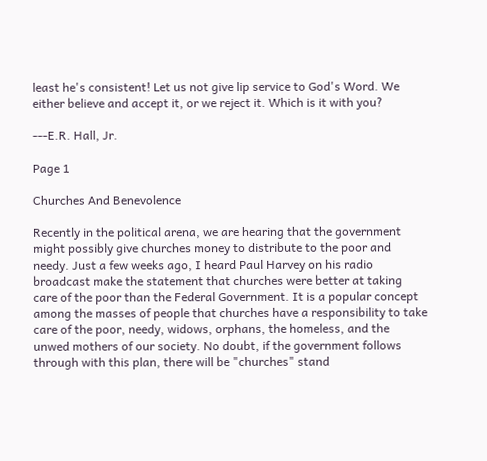least he's consistent! Let us not give lip service to God's Word. We either believe and accept it, or we reject it. Which is it with you?

---E.R. Hall, Jr.

Page 1

Churches And Benevolence

Recently in the political arena, we are hearing that the government might possibly give churches money to distribute to the poor and needy. Just a few weeks ago, I heard Paul Harvey on his radio broadcast make the statement that churches were better at taking care of the poor than the Federal Government. It is a popular concept among the masses of people that churches have a responsibility to take care of the poor, needy, widows, orphans, the homeless, and the unwed mothers of our society. No doubt, if the government follows through with this plan, there will be "churches" stand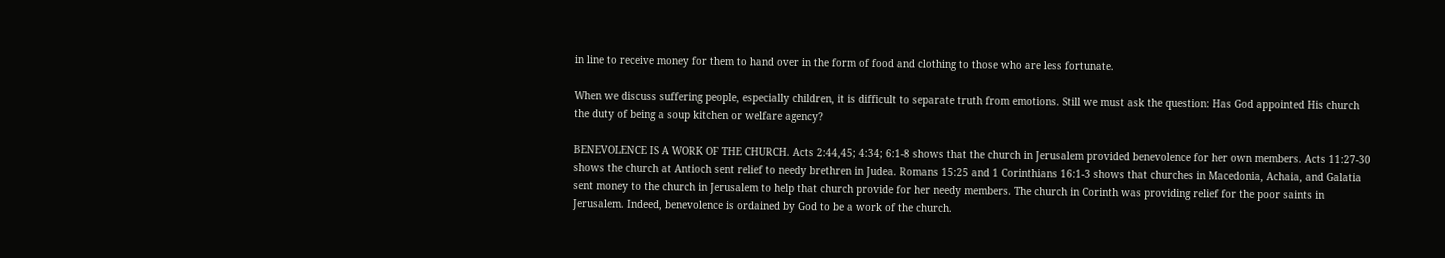in line to receive money for them to hand over in the form of food and clothing to those who are less fortunate.

When we discuss suffering people, especially children, it is difficult to separate truth from emotions. Still we must ask the question: Has God appointed His church the duty of being a soup kitchen or welfare agency?

BENEVOLENCE IS A WORK OF THE CHURCH. Acts 2:44,45; 4:34; 6:1-8 shows that the church in Jerusalem provided benevolence for her own members. Acts 11:27-30 shows the church at Antioch sent relief to needy brethren in Judea. Romans 15:25 and 1 Corinthians 16:1-3 shows that churches in Macedonia, Achaia, and Galatia sent money to the church in Jerusalem to help that church provide for her needy members. The church in Corinth was providing relief for the poor saints in Jerusalem. Indeed, benevolence is ordained by God to be a work of the church.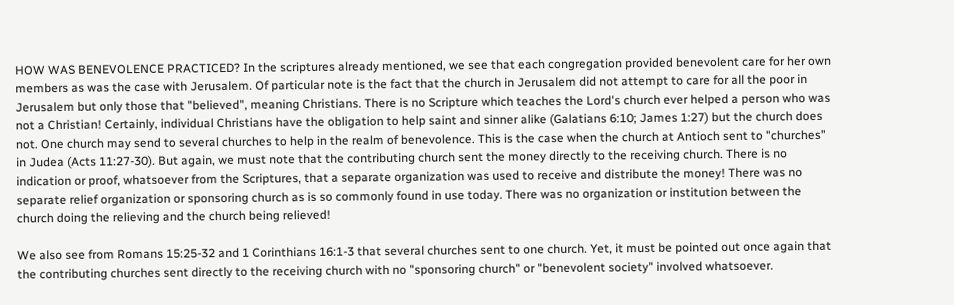HOW WAS BENEVOLENCE PRACTICED? In the scriptures already mentioned, we see that each congregation provided benevolent care for her own members as was the case with Jerusalem. Of particular note is the fact that the church in Jerusalem did not attempt to care for all the poor in Jerusalem but only those that "believed", meaning Christians. There is no Scripture which teaches the Lord's church ever helped a person who was not a Christian! Certainly, individual Christians have the obligation to help saint and sinner alike (Galatians 6:10; James 1:27) but the church does not. One church may send to several churches to help in the realm of benevolence. This is the case when the church at Antioch sent to "churches" in Judea (Acts 11:27-30). But again, we must note that the contributing church sent the money directly to the receiving church. There is no indication or proof, whatsoever from the Scriptures, that a separate organization was used to receive and distribute the money! There was no separate relief organization or sponsoring church as is so commonly found in use today. There was no organization or institution between the church doing the relieving and the church being relieved!

We also see from Romans 15:25-32 and 1 Corinthians 16:1-3 that several churches sent to one church. Yet, it must be pointed out once again that the contributing churches sent directly to the receiving church with no "sponsoring church" or "benevolent society" involved whatsoever.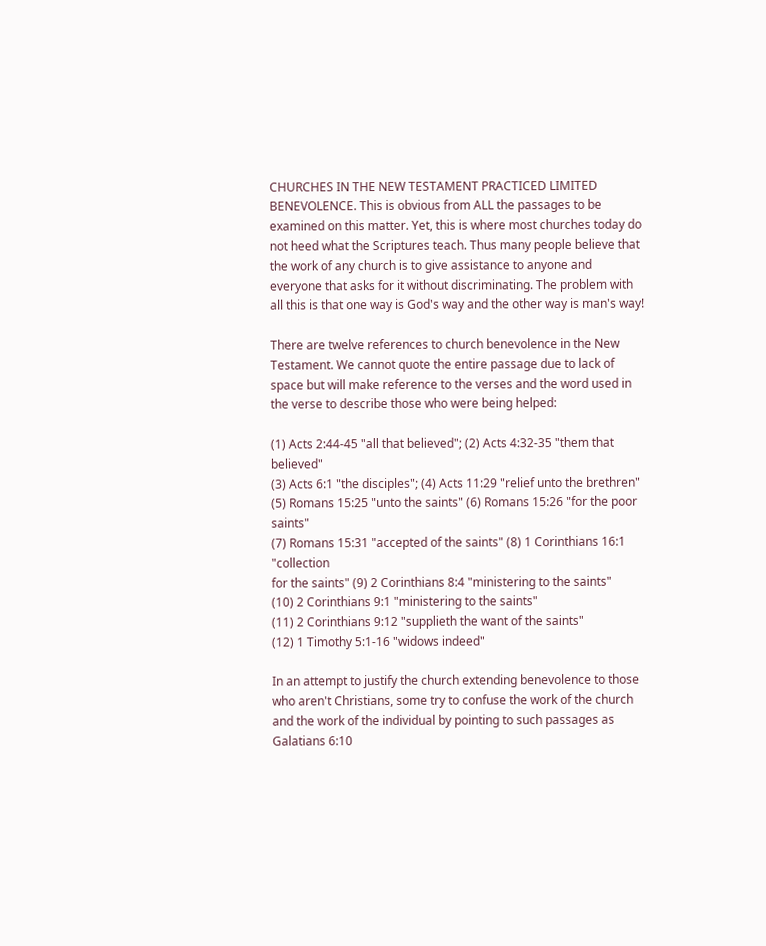CHURCHES IN THE NEW TESTAMENT PRACTICED LIMITED BENEVOLENCE. This is obvious from ALL the passages to be examined on this matter. Yet, this is where most churches today do not heed what the Scriptures teach. Thus many people believe that the work of any church is to give assistance to anyone and everyone that asks for it without discriminating. The problem with all this is that one way is God's way and the other way is man's way!

There are twelve references to church benevolence in the New Testament. We cannot quote the entire passage due to lack of space but will make reference to the verses and the word used in the verse to describe those who were being helped:

(1) Acts 2:44-45 "all that believed"; (2) Acts 4:32-35 "them that believed"
(3) Acts 6:1 "the disciples"; (4) Acts 11:29 "relief unto the brethren"
(5) Romans 15:25 "unto the saints" (6) Romans 15:26 "for the poor saints"
(7) Romans 15:31 "accepted of the saints" (8) 1 Corinthians 16:1 "collection
for the saints" (9) 2 Corinthians 8:4 "ministering to the saints"
(10) 2 Corinthians 9:1 "ministering to the saints"
(11) 2 Corinthians 9:12 "supplieth the want of the saints"
(12) 1 Timothy 5:1-16 "widows indeed"

In an attempt to justify the church extending benevolence to those who aren't Christians, some try to confuse the work of the church and the work of the individual by pointing to such passages as Galatians 6:10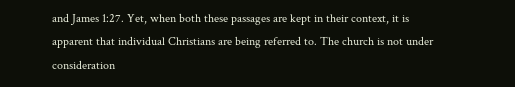and James 1:27. Yet, when both these passages are kept in their context, it is apparent that individual Christians are being referred to. The church is not under consideration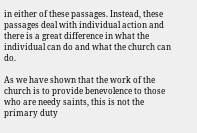in either of these passages. Instead, these passages deal with individual action and there is a great difference in what the individual can do and what the church can do.

As we have shown that the work of the church is to provide benevolence to those who are needy saints, this is not the primary duty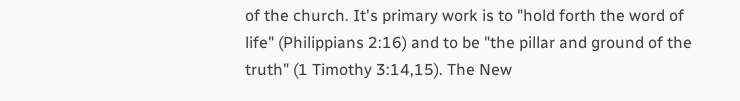of the church. It's primary work is to "hold forth the word of life" (Philippians 2:16) and to be "the pillar and ground of the truth" (1 Timothy 3:14,15). The New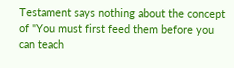Testament says nothing about the concept of "You must first feed them before you can teach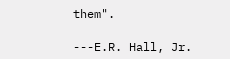them".

---E.R. Hall, Jr.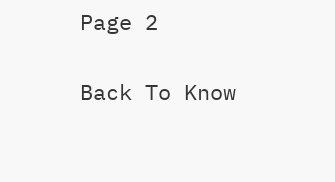Page 2

Back To Know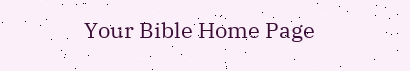Your Bible Home Page